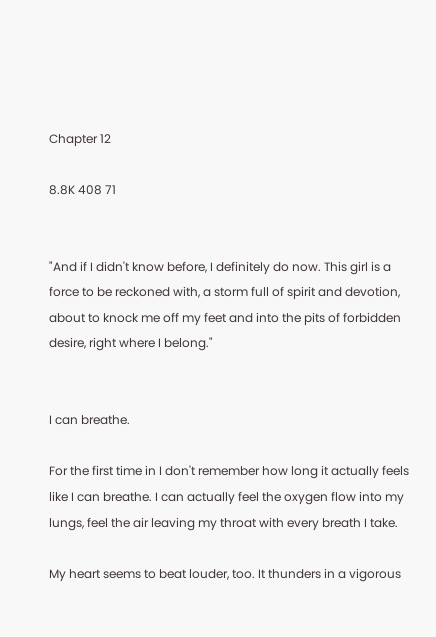Chapter 12

8.8K 408 71


"And if I didn't know before, I definitely do now. This girl is a force to be reckoned with, a storm full of spirit and devotion, about to knock me off my feet and into the pits of forbidden desire, right where I belong."


I can breathe.

For the first time in I don't remember how long it actually feels like I can breathe. I can actually feel the oxygen flow into my lungs, feel the air leaving my throat with every breath I take.

My heart seems to beat louder, too. It thunders in a vigorous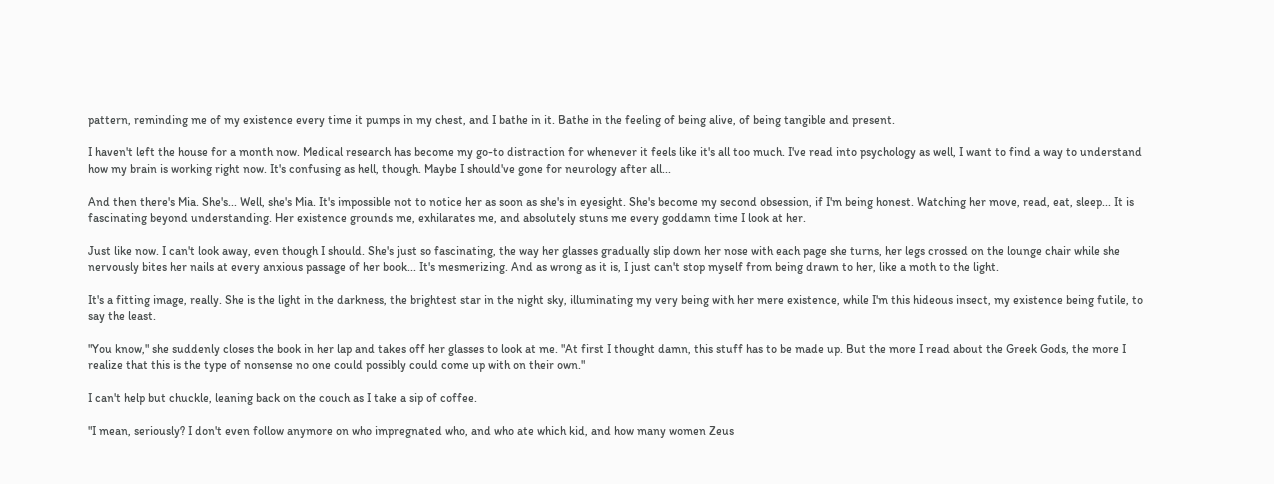pattern, reminding me of my existence every time it pumps in my chest, and I bathe in it. Bathe in the feeling of being alive, of being tangible and present.

I haven't left the house for a month now. Medical research has become my go-to distraction for whenever it feels like it's all too much. I've read into psychology as well, I want to find a way to understand how my brain is working right now. It's confusing as hell, though. Maybe I should've gone for neurology after all...

And then there's Mia. She's... Well, she's Mia. It's impossible not to notice her as soon as she's in eyesight. She's become my second obsession, if I'm being honest. Watching her move, read, eat, sleep... It is fascinating beyond understanding. Her existence grounds me, exhilarates me, and absolutely stuns me every goddamn time I look at her.

Just like now. I can't look away, even though I should. She's just so fascinating, the way her glasses gradually slip down her nose with each page she turns, her legs crossed on the lounge chair while she nervously bites her nails at every anxious passage of her book... It's mesmerizing. And as wrong as it is, I just can't stop myself from being drawn to her, like a moth to the light.

It's a fitting image, really. She is the light in the darkness, the brightest star in the night sky, illuminating my very being with her mere existence, while I'm this hideous insect, my existence being futile, to say the least.

"You know," she suddenly closes the book in her lap and takes off her glasses to look at me. "At first I thought damn, this stuff has to be made up. But the more I read about the Greek Gods, the more I realize that this is the type of nonsense no one could possibly could come up with on their own."

I can't help but chuckle, leaning back on the couch as I take a sip of coffee.

"I mean, seriously? I don't even follow anymore on who impregnated who, and who ate which kid, and how many women Zeus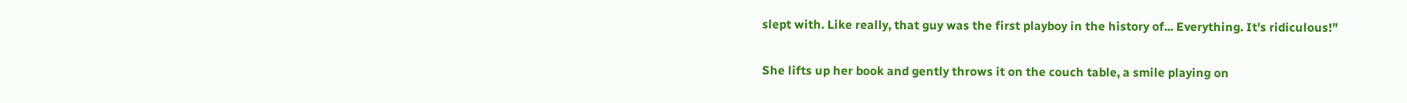slept with. Like really, that guy was the first playboy in the history of... Everything. It's ridiculous!"

She lifts up her book and gently throws it on the couch table, a smile playing on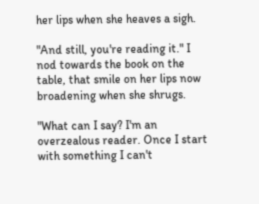her lips when she heaves a sigh.

"And still, you're reading it." I nod towards the book on the table, that smile on her lips now broadening when she shrugs.

"What can I say? I'm an overzealous reader. Once I start with something I can't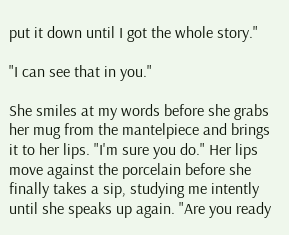put it down until I got the whole story."

"I can see that in you."

She smiles at my words before she grabs her mug from the mantelpiece and brings it to her lips. "I'm sure you do." Her lips move against the porcelain before she finally takes a sip, studying me intently until she speaks up again. "Are you ready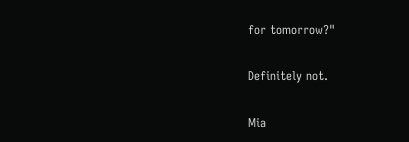for tomorrow?"

Definitely not.

Mia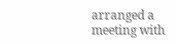arranged a meeting with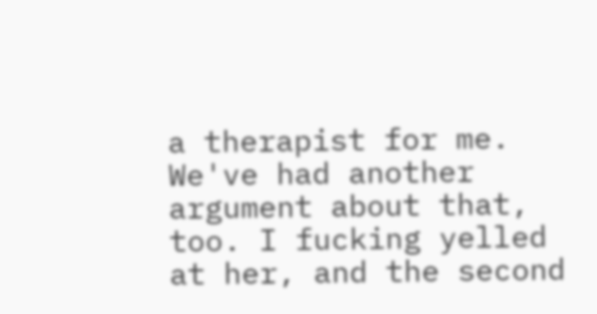a therapist for me. We've had another argument about that, too. I fucking yelled at her, and the second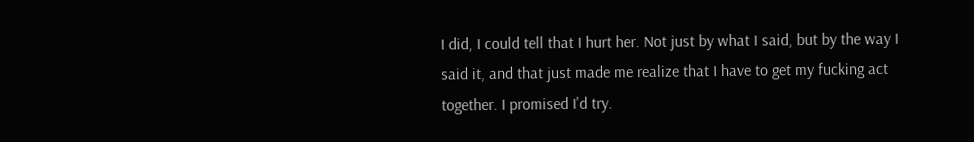I did, I could tell that I hurt her. Not just by what I said, but by the way I said it, and that just made me realize that I have to get my fucking act together. I promised I'd try.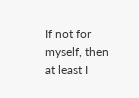If not for myself, then at least I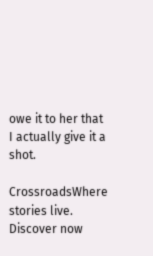owe it to her that I actually give it a shot.

CrossroadsWhere stories live. Discover now